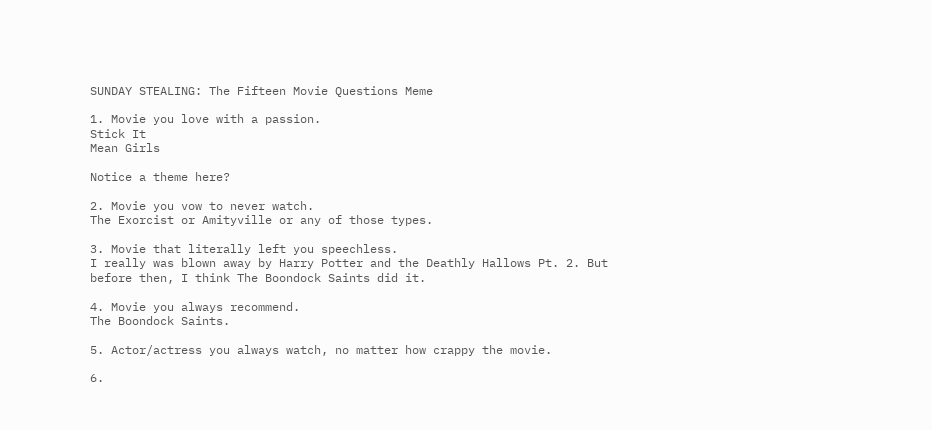SUNDAY STEALING: The Fifteen Movie Questions Meme

1. Movie you love with a passion.
Stick It
Mean Girls

Notice a theme here?

2. Movie you vow to never watch.
The Exorcist or Amityville or any of those types.

3. Movie that literally left you speechless.
I really was blown away by Harry Potter and the Deathly Hallows Pt. 2. But before then, I think The Boondock Saints did it.

4. Movie you always recommend.
The Boondock Saints.

5. Actor/actress you always watch, no matter how crappy the movie.

6.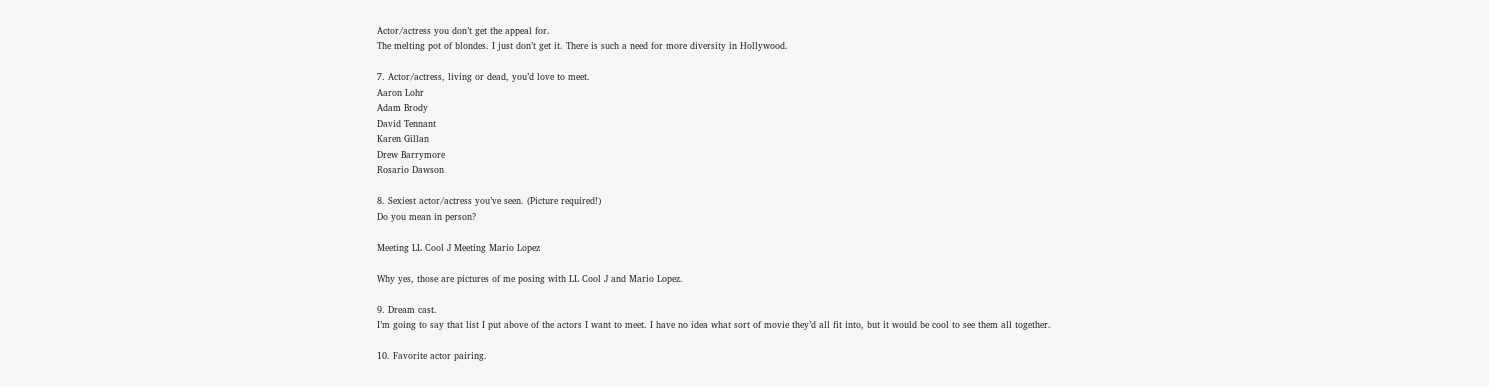Actor/actress you don’t get the appeal for.
The melting pot of blondes. I just don’t get it. There is such a need for more diversity in Hollywood.

7. Actor/actress, living or dead, you’d love to meet.
Aaron Lohr
Adam Brody
David Tennant
Karen Gillan
Drew Barrymore
Rosario Dawson

8. Sexiest actor/actress you’ve seen. (Picture required!)
Do you mean in person?

Meeting LL Cool J Meeting Mario Lopez

Why yes, those are pictures of me posing with LL Cool J and Mario Lopez.

9. Dream cast.
I’m going to say that list I put above of the actors I want to meet. I have no idea what sort of movie they’d all fit into, but it would be cool to see them all together.

10. Favorite actor pairing.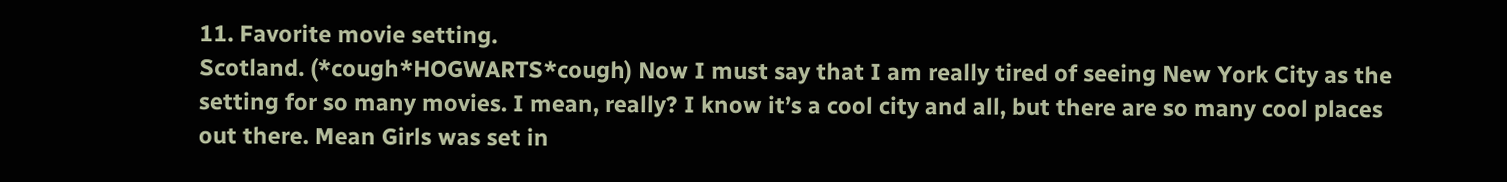11. Favorite movie setting.
Scotland. (*cough*HOGWARTS*cough) Now I must say that I am really tired of seeing New York City as the setting for so many movies. I mean, really? I know it’s a cool city and all, but there are so many cool places out there. Mean Girls was set in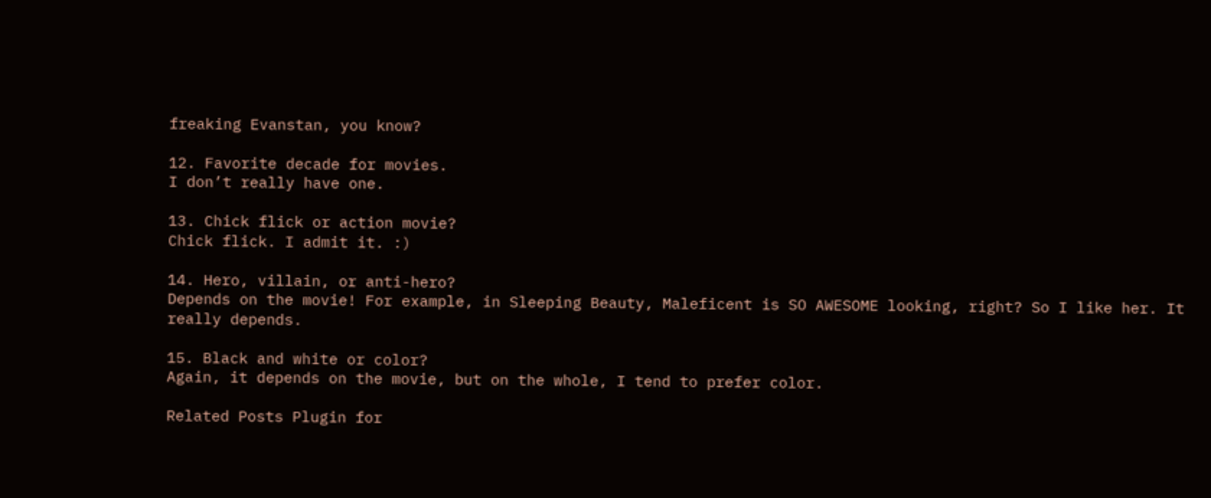freaking Evanstan, you know?

12. Favorite decade for movies.
I don’t really have one.

13. Chick flick or action movie?
Chick flick. I admit it. :)

14. Hero, villain, or anti-hero?
Depends on the movie! For example, in Sleeping Beauty, Maleficent is SO AWESOME looking, right? So I like her. It really depends.

15. Black and white or color?
Again, it depends on the movie, but on the whole, I tend to prefer color.

Related Posts Plugin for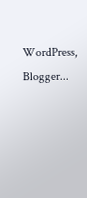WordPress, Blogger...